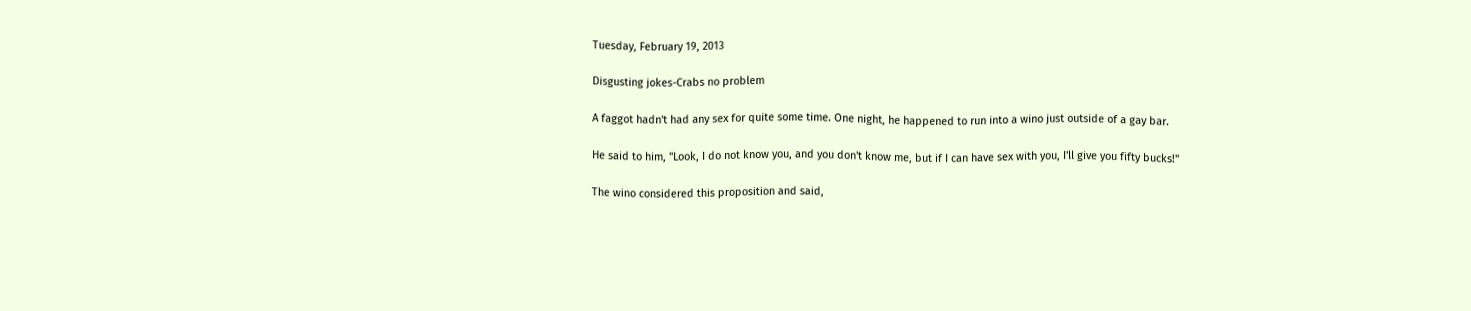Tuesday, February 19, 2013

Disgusting jokes-Crabs no problem

A faggot hadn't had any sex for quite some time. One night, he happened to run into a wino just outside of a gay bar.

He said to him, "Look, I do not know you, and you don't know me, but if I can have sex with you, I'll give you fifty bucks!"

The wino considered this proposition and said,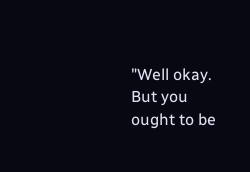"Well okay. But you ought to be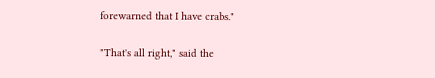forewarned that I have crabs."

"That's all right," said the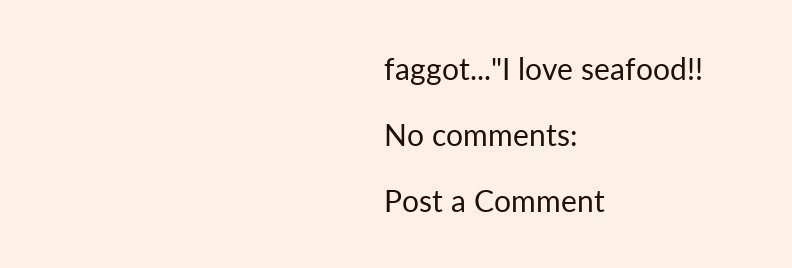faggot..."I love seafood!!

No comments:

Post a Comment